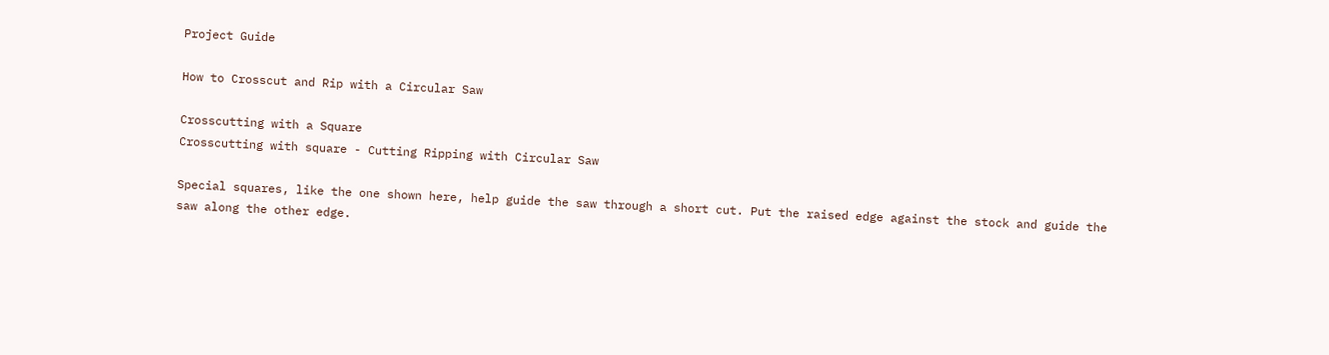Project Guide

How to Crosscut and Rip with a Circular Saw

Crosscutting with a Square
Crosscutting with square - Cutting Ripping with Circular Saw

Special squares, like the one shown here, help guide the saw through a short cut. Put the raised edge against the stock and guide the saw along the other edge.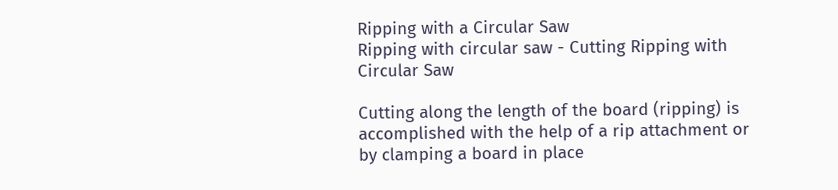Ripping with a Circular Saw
Ripping with circular saw - Cutting Ripping with Circular Saw

Cutting along the length of the board (ripping) is accomplished with the help of a rip attachment or by clamping a board in place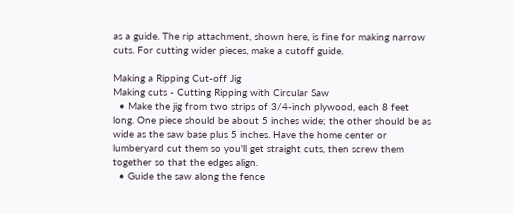as a guide. The rip attachment, shown here, is fine for making narrow cuts. For cutting wider pieces, make a cutoff guide.

Making a Ripping Cut-off Jig
Making cuts - Cutting Ripping with Circular Saw
  • Make the jig from two strips of 3/4-inch plywood, each 8 feet long. One piece should be about 5 inches wide; the other should be as wide as the saw base plus 5 inches. Have the home center or lumberyard cut them so you'll get straight cuts, then screw them together so that the edges align.
  • Guide the saw along the fence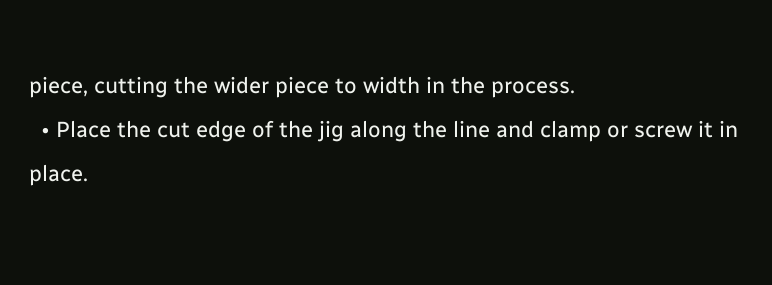piece, cutting the wider piece to width in the process.
  • Place the cut edge of the jig along the line and clamp or screw it in place.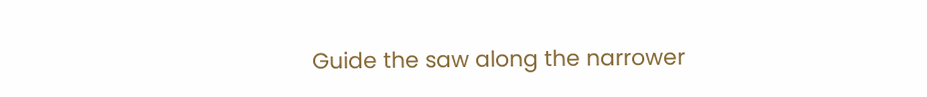Guide the saw along the narrower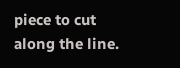piece to cut along the line.